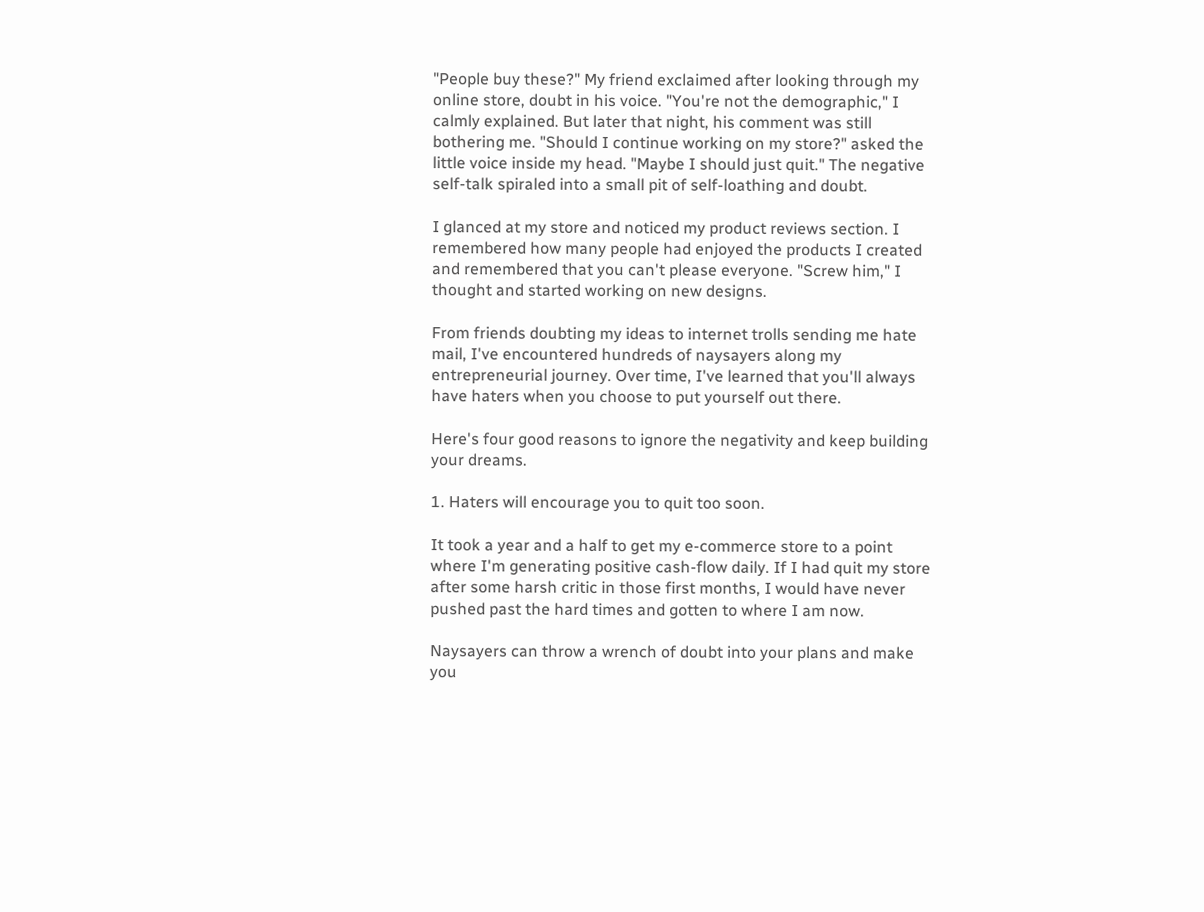"People buy these?" My friend exclaimed after looking through my  online store, doubt in his voice. "You're not the demographic," I calmly explained. But later that night, his comment was still bothering me. "Should I continue working on my store?" asked the little voice inside my head. "Maybe I should just quit." The negative self-talk spiraled into a small pit of self-loathing and doubt.

I glanced at my store and noticed my product reviews section. I remembered how many people had enjoyed the products I created and remembered that you can't please everyone. "Screw him," I thought and started working on new designs.

From friends doubting my ideas to internet trolls sending me hate mail, I've encountered hundreds of naysayers along my entrepreneurial journey. Over time, I've learned that you'll always have haters when you choose to put yourself out there.

Here's four good reasons to ignore the negativity and keep building your dreams.

1. Haters will encourage you to quit too soon.

It took a year and a half to get my e-commerce store to a point where I'm generating positive cash-flow daily. If I had quit my store after some harsh critic in those first months, I would have never pushed past the hard times and gotten to where I am now.

Naysayers can throw a wrench of doubt into your plans and make you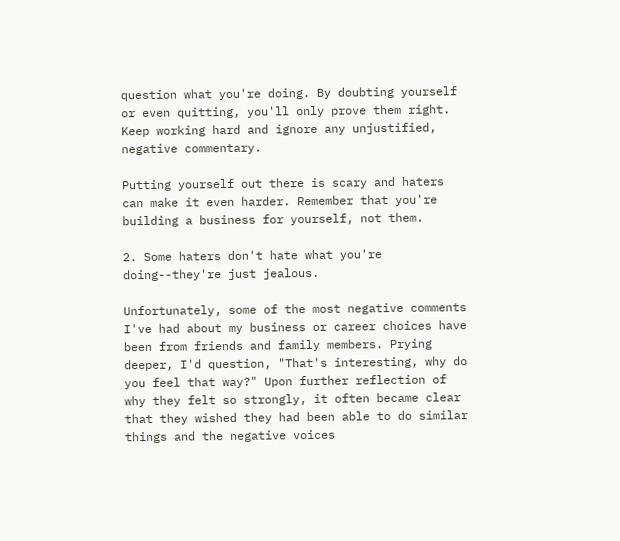question what you're doing. By doubting yourself or even quitting, you'll only prove them right. Keep working hard and ignore any unjustified, negative commentary.

Putting yourself out there is scary and haters can make it even harder. Remember that you're building a business for yourself, not them.

2. Some haters don't hate what you're doing--they're just jealous.

Unfortunately, some of the most negative comments I've had about my business or career choices have been from friends and family members. Prying deeper, I'd question, "That's interesting, why do you feel that way?" Upon further reflection of why they felt so strongly, it often became clear that they wished they had been able to do similar things and the negative voices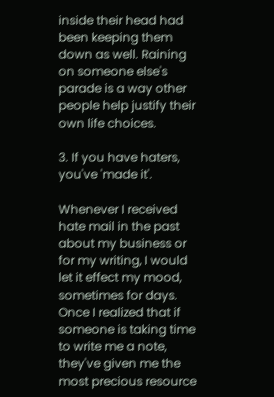inside their head had been keeping them down as well. Raining on someone else's parade is a way other people help justify their own life choices.

3. If you have haters, you've 'made it'.

Whenever I received hate mail in the past about my business or for my writing, I would let it effect my mood, sometimes for days. Once I realized that if someone is taking time to write me a note, they've given me the most precious resource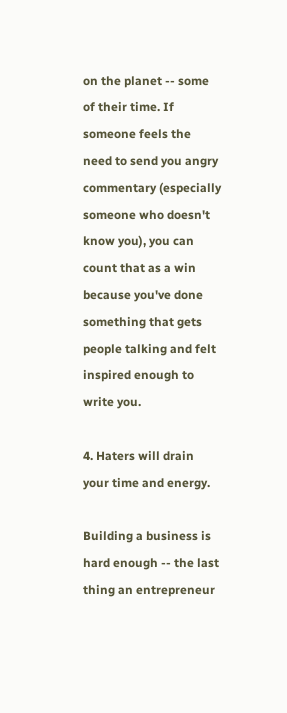on the planet -- some of their time. If someone feels the need to send you angry commentary (especially someone who doesn't know you), you can count that as a win because you've done something that gets people talking and felt inspired enough to write you.

4. Haters will drain your time and energy.

Building a business is hard enough -- the last thing an entrepreneur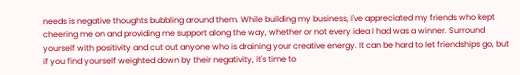needs is negative thoughts bubbling around them. While building my business, I've appreciated my friends who kept cheering me on and providing me support along the way, whether or not every idea I had was a winner. Surround yourself with positivity and cut out anyone who is draining your creative energy. It can be hard to let friendships go, but if you find yourself weighted down by their negativity, it's time to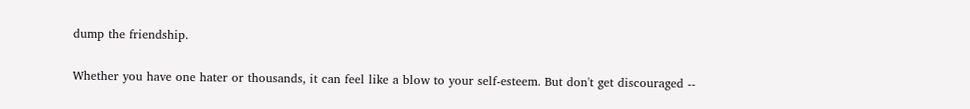dump the friendship.

Whether you have one hater or thousands, it can feel like a blow to your self-esteem. But don't get discouraged --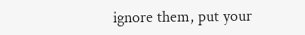ignore them, put your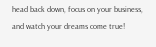head back down, focus on your business, and watch your dreams come true!